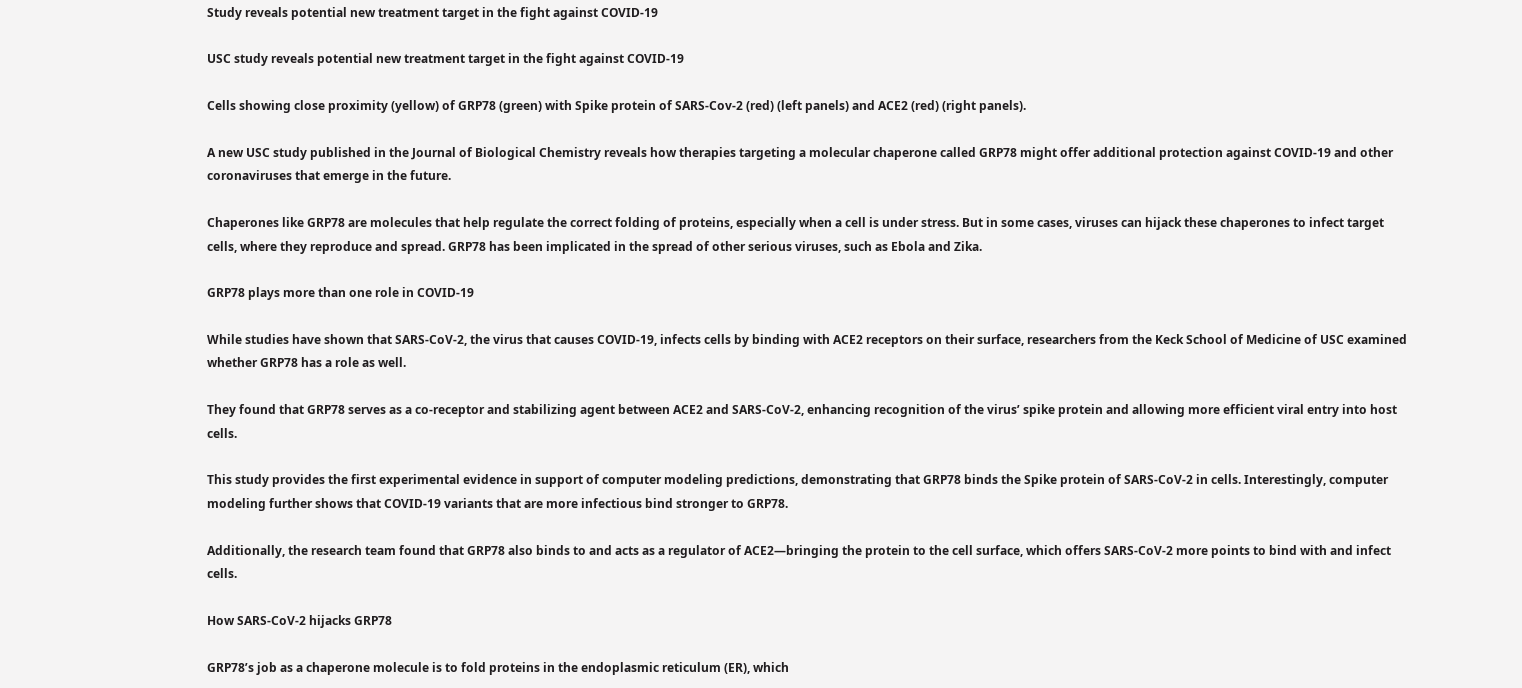Study reveals potential new treatment target in the fight against COVID-19

USC study reveals potential new treatment target in the fight against COVID-19

Cells showing close proximity (yellow) of GRP78 (green) with Spike protein of SARS-Cov-2 (red) (left panels) and ACE2 (red) (right panels).

A new USC study published in the Journal of Biological Chemistry reveals how therapies targeting a molecular chaperone called GRP78 might offer additional protection against COVID-19 and other coronaviruses that emerge in the future.

Chaperones like GRP78 are molecules that help regulate the correct folding of proteins, especially when a cell is under stress. But in some cases, viruses can hijack these chaperones to infect target cells, where they reproduce and spread. GRP78 has been implicated in the spread of other serious viruses, such as Ebola and Zika.

GRP78 plays more than one role in COVID-19

While studies have shown that SARS-CoV-2, the virus that causes COVID-19, infects cells by binding with ACE2 receptors on their surface, researchers from the Keck School of Medicine of USC examined whether GRP78 has a role as well.

They found that GRP78 serves as a co-receptor and stabilizing agent between ACE2 and SARS-CoV-2, enhancing recognition of the virus’ spike protein and allowing more efficient viral entry into host cells.

This study provides the first experimental evidence in support of computer modeling predictions, demonstrating that GRP78 binds the Spike protein of SARS-CoV-2 in cells. Interestingly, computer modeling further shows that COVID-19 variants that are more infectious bind stronger to GRP78.

Additionally, the research team found that GRP78 also binds to and acts as a regulator of ACE2—bringing the protein to the cell surface, which offers SARS-CoV-2 more points to bind with and infect cells.

How SARS-CoV-2 hijacks GRP78

GRP78’s job as a chaperone molecule is to fold proteins in the endoplasmic reticulum (ER), which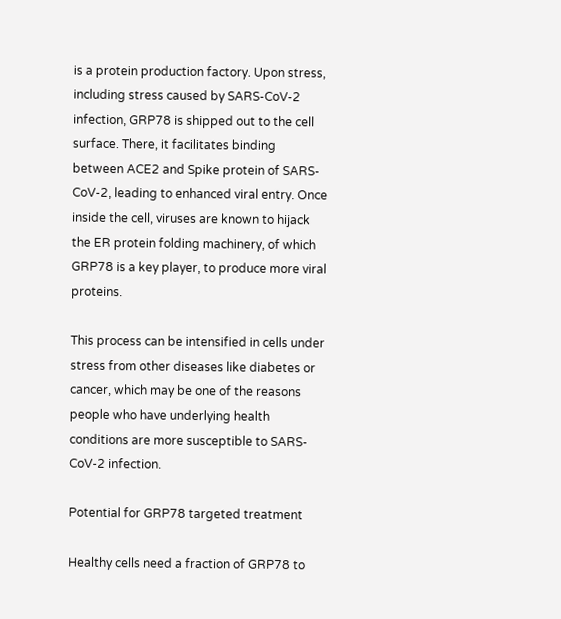is a protein production factory. Upon stress, including stress caused by SARS-CoV-2 infection, GRP78 is shipped out to the cell surface. There, it facilitates binding between ACE2 and Spike protein of SARS-CoV-2, leading to enhanced viral entry. Once inside the cell, viruses are known to hijack the ER protein folding machinery, of which GRP78 is a key player, to produce more viral proteins.

This process can be intensified in cells under stress from other diseases like diabetes or cancer, which may be one of the reasons people who have underlying health conditions are more susceptible to SARS-CoV-2 infection.

Potential for GRP78 targeted treatment

Healthy cells need a fraction of GRP78 to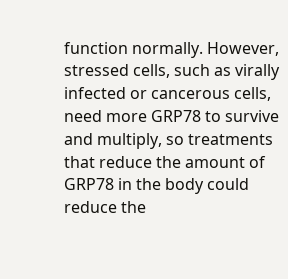function normally. However, stressed cells, such as virally infected or cancerous cells, need more GRP78 to survive and multiply, so treatments that reduce the amount of GRP78 in the body could reduce the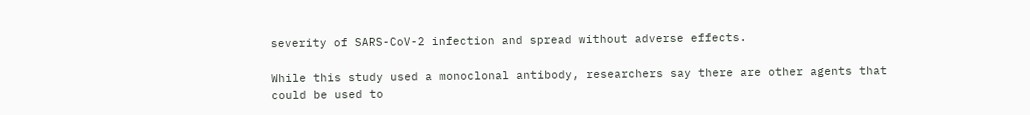severity of SARS-CoV-2 infection and spread without adverse effects.

While this study used a monoclonal antibody, researchers say there are other agents that could be used to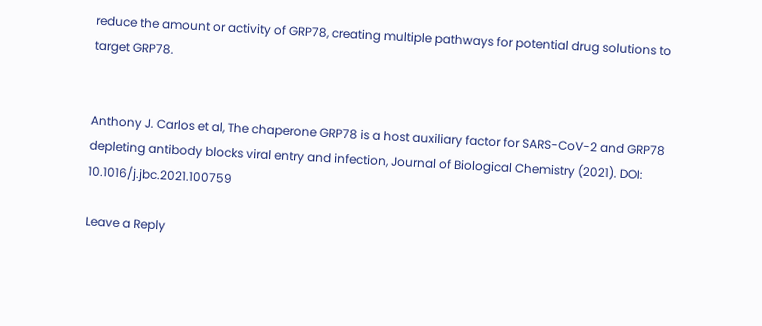reduce the amount or activity of GRP78, creating multiple pathways for potential drug solutions to target GRP78.


Anthony J. Carlos et al, The chaperone GRP78 is a host auxiliary factor for SARS-CoV-2 and GRP78 depleting antibody blocks viral entry and infection, Journal of Biological Chemistry (2021). DOI: 10.1016/j.jbc.2021.100759

Leave a Reply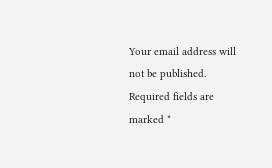Your email address will not be published. Required fields are marked *